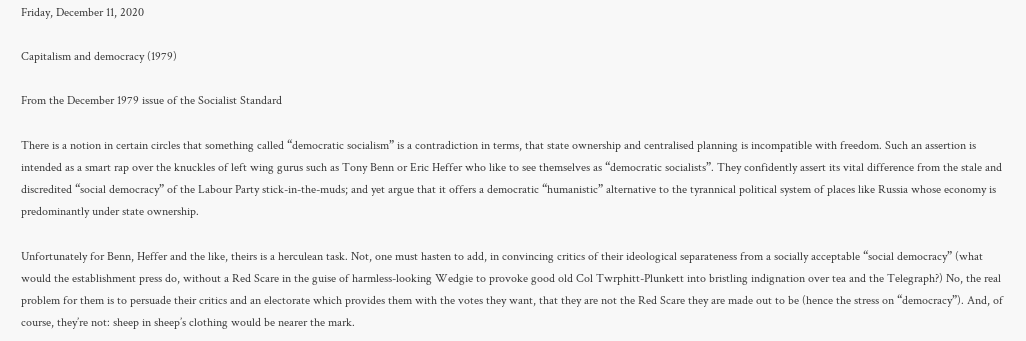Friday, December 11, 2020

Capitalism and democracy (1979)

From the December 1979 issue of the Socialist Standard

There is a notion in certain circles that something called “democratic socialism” is a contradiction in terms, that state ownership and centralised planning is incompatible with freedom. Such an assertion is intended as a smart rap over the knuckles of left wing gurus such as Tony Benn or Eric Heffer who like to see themselves as “democratic socialists”. They confidently assert its vital difference from the stale and discredited “social democracy” of the Labour Party stick-in-the-muds; and yet argue that it offers a democratic “humanistic” alternative to the tyrannical political system of places like Russia whose economy is predominantly under state ownership.

Unfortunately for Benn, Heffer and the like, theirs is a herculean task. Not, one must hasten to add, in convincing critics of their ideological separateness from a socially acceptable “social democracy” (what would the establishment press do, without a Red Scare in the guise of harmless-looking Wedgie to provoke good old Col Twrphitt-Plunkett into bristling indignation over tea and the Telegraph?) No, the real problem for them is to persuade their critics and an electorate which provides them with the votes they want, that they are not the Red Scare they are made out to be (hence the stress on “democracy”). And, of course, they’re not: sheep in sheep’s clothing would be nearer the mark.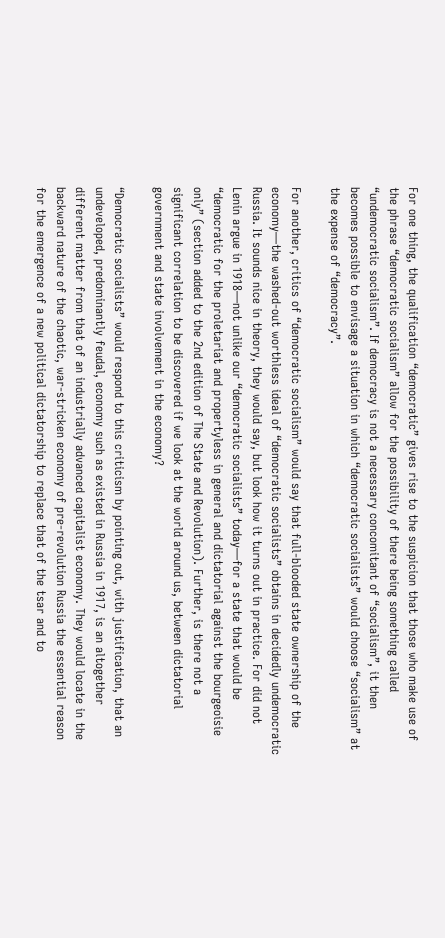For one thing, the qualification “democratic” gives rise to the suspicion that those who make use of the phrase “democratic socialism” allow for the possibility of there being something called “undemocratic socialism”. If democracy is not a necessary concomitant of “socialism”, it then becomes possible to envisage a situation in which “democratic socialists” would choose “socialism” at the expense of “democracy”.

For another, critics of “democratic socialism” would say that full-blooded state ownership of the economy—the washed-out worthless ideal of “democratic socialists” obtains in decidedly undemocratic Russia. It sounds nice in theory, they would say, but look how it turns out in practice. For did not Lenin argue in 1918—not unlike our “democratic socialists” today—for a state that would be “democratic for the proletariat and propertyless in general and dictatorial against the bourgeoisie only” (section added to the 2nd edition of The State and Revolution). Further, is there not a significant correlation to be discovered if we look at the world around us, between dictatorial government and state involvement in the economy?

“Democratic socialists” would respond to this criticism by pointing out, with justification, that an undeveloped, predominantly feudal, economy such as existed in Russia in 1917, is an altogether different matter from that of an industrially advanced capitalist economy. They would locate in the backward nature of the chaotic, war-stricken economy of pre-revolution Russia the essential reason for the emergence of a new political dictatorship to replace that of the tsar and to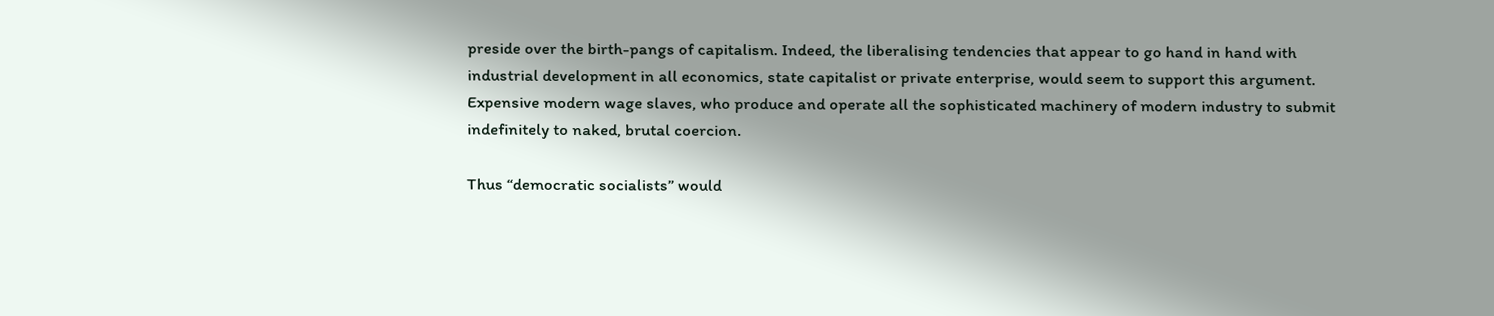preside over the birth-pangs of capitalism. Indeed, the liberalising tendencies that appear to go hand in hand with industrial development in all economics, state capitalist or private enterprise, would seem to support this argument. Expensive modern wage slaves, who produce and operate all the sophisticated machinery of modern industry to submit indefinitely to naked, brutal coercion.

Thus “democratic socialists” would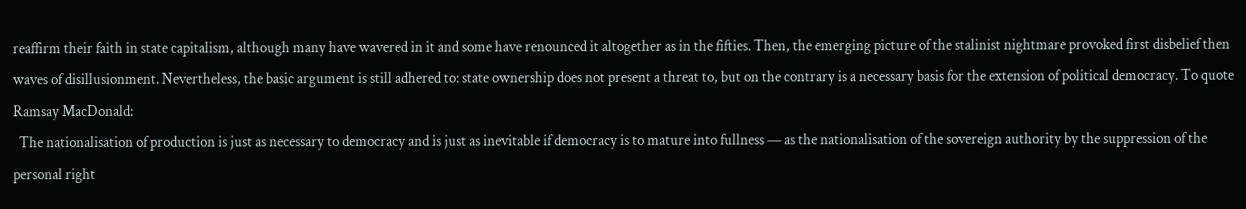reaffirm their faith in state capitalism, although many have wavered in it and some have renounced it altogether as in the fifties. Then, the emerging picture of the stalinist nightmare provoked first disbelief then waves of disillusionment. Nevertheless, the basic argument is still adhered to: state ownership does not present a threat to, but on the contrary is a necessary basis for the extension of political democracy. To quote Ramsay MacDonald:
  The nationalisation of production is just as necessary to democracy and is just as inevitable if democracy is to mature into fullness — as the nationalisation of the sovereign authority by the suppression of the personal right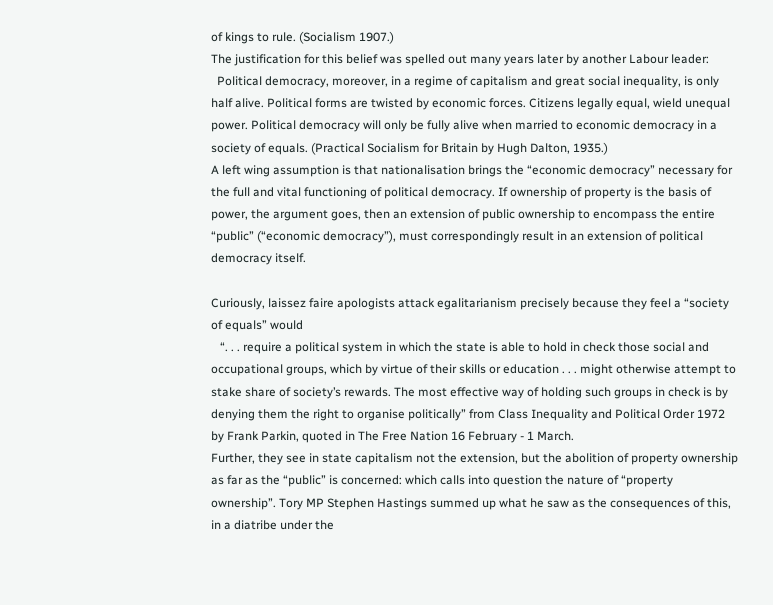of kings to rule. (Socialism 1907.)
The justification for this belief was spelled out many years later by another Labour leader:
  Political democracy, moreover, in a regime of capitalism and great social inequality, is only half alive. Political forms are twisted by economic forces. Citizens legally equal, wield unequal power. Political democracy will only be fully alive when married to economic democracy in a society of equals. (Practical Socialism for Britain by Hugh Dalton, 1935.)
A left wing assumption is that nationalisation brings the “economic democracy” necessary for the full and vital functioning of political democracy. If ownership of property is the basis of power, the argument goes, then an extension of public ownership to encompass the entire “public” (“economic democracy”), must correspondingly result in an extension of political democracy itself.

Curiously, laissez faire apologists attack egalitarianism precisely because they feel a “society of equals” would
   “. . . require a political system in which the state is able to hold in check those social and occupational groups, which by virtue of their skills or education . . . might otherwise attempt to stake share of society’s rewards. The most effective way of holding such groups in check is by denying them the right to organise politically” from Class Inequality and Political Order 1972 by Frank Parkin, quoted in The Free Nation 16 February - 1 March.
Further, they see in state capitalism not the extension, but the abolition of property ownership as far as the “public” is concerned: which calls into question the nature of “property ownership”. Tory MP Stephen Hastings summed up what he saw as the consequences of this, in a diatribe under the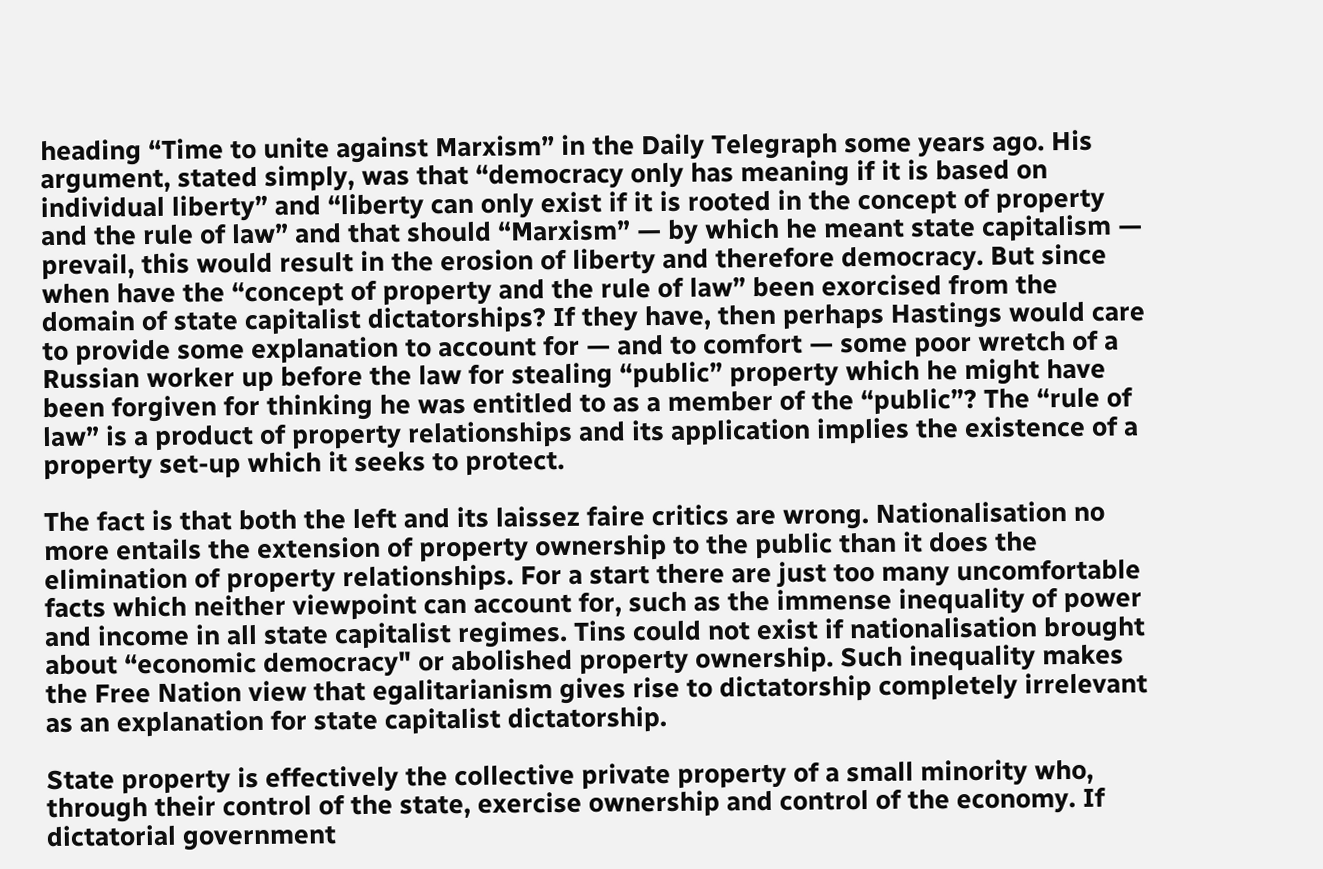heading “Time to unite against Marxism” in the Daily Telegraph some years ago. His argument, stated simply, was that “democracy only has meaning if it is based on individual liberty” and “liberty can only exist if it is rooted in the concept of property and the rule of law” and that should “Marxism” — by which he meant state capitalism — prevail, this would result in the erosion of liberty and therefore democracy. But since when have the “concept of property and the rule of law” been exorcised from the domain of state capitalist dictatorships? If they have, then perhaps Hastings would care to provide some explanation to account for — and to comfort — some poor wretch of a Russian worker up before the law for stealing “public” property which he might have been forgiven for thinking he was entitled to as a member of the “public”? The “rule of law” is a product of property relationships and its application implies the existence of a property set-up which it seeks to protect.

The fact is that both the left and its laissez faire critics are wrong. Nationalisation no more entails the extension of property ownership to the public than it does the elimination of property relationships. For a start there are just too many uncomfortable facts which neither viewpoint can account for, such as the immense inequality of power and income in all state capitalist regimes. Tins could not exist if nationalisation brought about “economic democracy" or abolished property ownership. Such inequality makes the Free Nation view that egalitarianism gives rise to dictatorship completely irrelevant as an explanation for state capitalist dictatorship.

State property is effectively the collective private property of a small minority who, through their control of the state, exercise ownership and control of the economy. If dictatorial government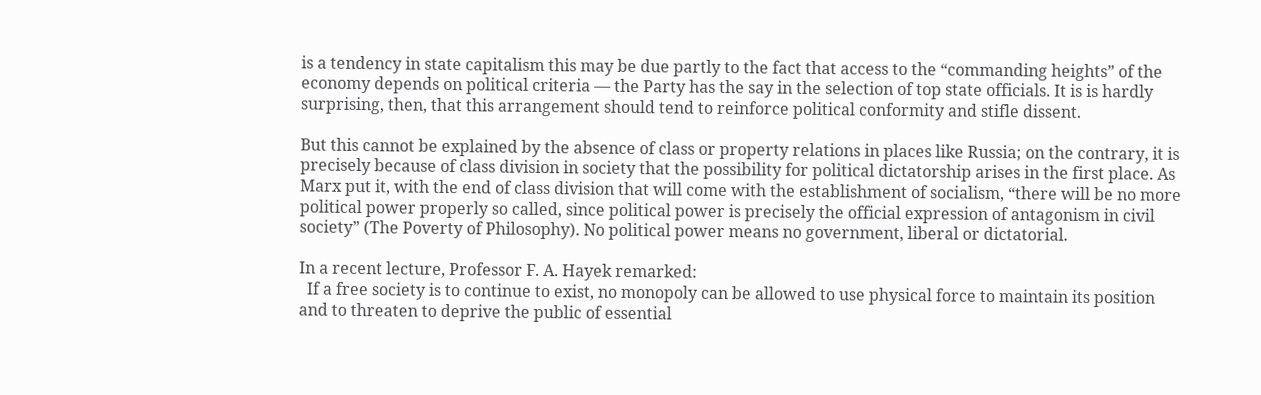is a tendency in state capitalism this may be due partly to the fact that access to the “commanding heights” of the economy depends on political criteria — the Party has the say in the selection of top state officials. It is is hardly surprising, then, that this arrangement should tend to reinforce political conformity and stifle dissent.

But this cannot be explained by the absence of class or property relations in places like Russia; on the contrary, it is precisely because of class division in society that the possibility for political dictatorship arises in the first place. As Marx put it, with the end of class division that will come with the establishment of socialism, “there will be no more political power properly so called, since political power is precisely the official expression of antagonism in civil society” (The Poverty of Philosophy). No political power means no government, liberal or dictatorial.

In a recent lecture, Professor F. A. Hayek remarked:
  If a free society is to continue to exist, no monopoly can be allowed to use physical force to maintain its position and to threaten to deprive the public of essential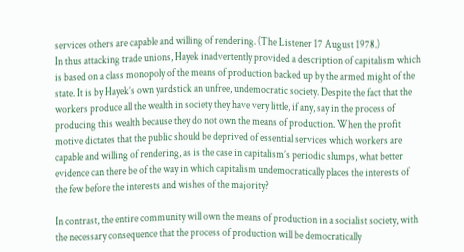services others are capable and willing of rendering. (The Listener 17 August 1978.)
In thus attacking trade unions, Hayek inadvertently provided a description of capitalism which is based on a class monopoly of the means of production backed up by the armed might of the state. It is by Hayek’s own yardstick an unfree, undemocratic society. Despite the fact that the workers produce all the wealth in society they have very little, if any, say in the process of producing this wealth because they do not own the means of production. When the profit motive dictates that the public should be deprived of essential services which workers are capable and willing of rendering, as is the case in capitalism’s periodic slumps, what better evidence can there be of the way in which capitalism undemocratically places the interests of the few before the interests and wishes of the majority?

In contrast, the entire community will own the means of production in a socialist society, with the necessary consequence that the process of production will be democratically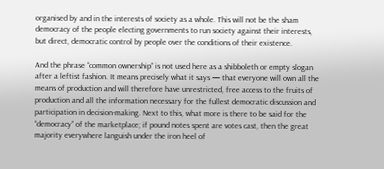organised by and in the interests of society as a whole. This will not be the sham democracy of the people electing governments to run society against their interests, but direct, democratic control by people over the conditions of their existence.

And the phrase “common ownership” is not used here as a shibboleth or empty slogan after a leftist fashion. It means precisely what it says — that everyone will own all the means of production and will therefore have unrestricted, free access to the fruits of production and all the information necessary for the fullest democratic discussion and participation in decision-making. Next to this, what more is there to be said for the “democracy” of the marketplace; if pound notes spent are votes cast, then the great majority everywhere languish under the iron heel of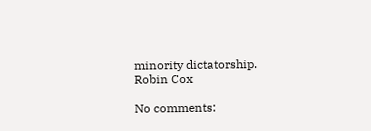minority dictatorship.
Robin Cox

No comments: